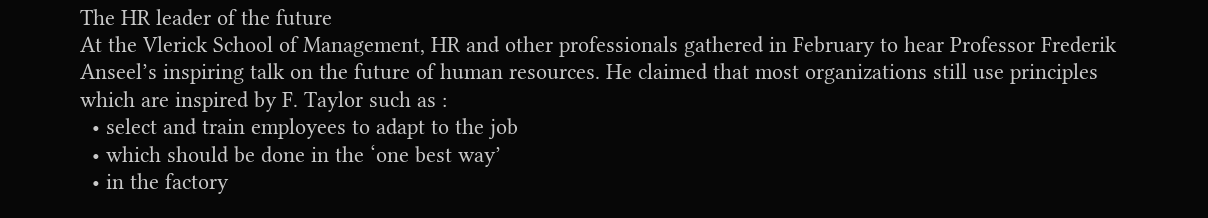The HR leader of the future
At the Vlerick School of Management, HR and other professionals gathered in February to hear Professor Frederik Anseel’s inspiring talk on the future of human resources. He claimed that most organizations still use principles which are inspired by F. Taylor such as :
  • select and train employees to adapt to the job
  • which should be done in the ‘one best way’
  • in the factory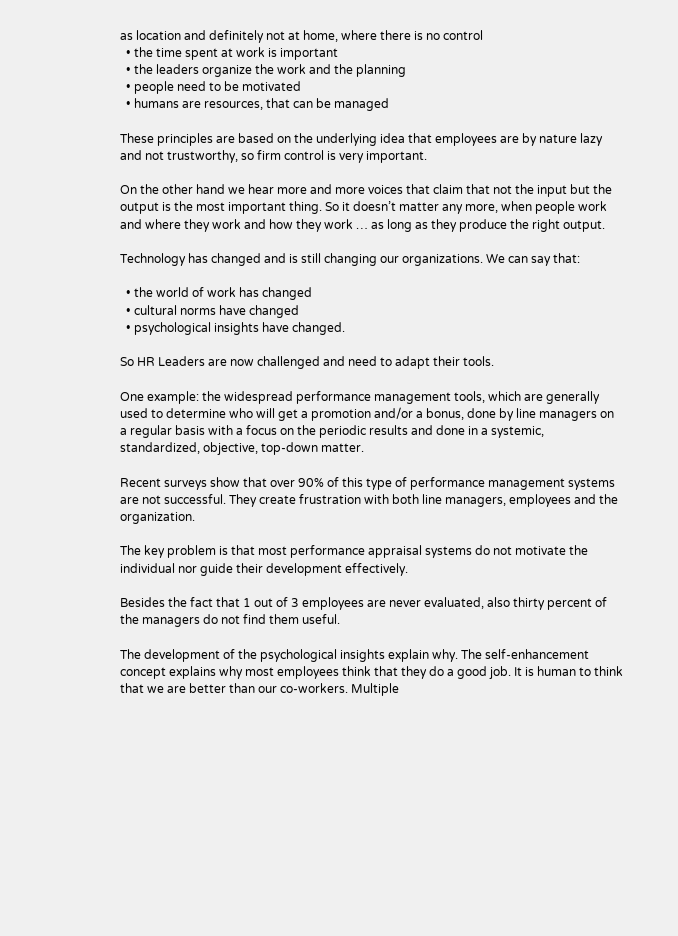as location and definitely not at home, where there is no control
  • the time spent at work is important
  • the leaders organize the work and the planning
  • people need to be motivated
  • humans are resources, that can be managed

These principles are based on the underlying idea that employees are by nature lazy and not trustworthy, so firm control is very important.

On the other hand we hear more and more voices that claim that not the input but the output is the most important thing. So it doesn’t matter any more, when people work and where they work and how they work … as long as they produce the right output.

Technology has changed and is still changing our organizations. We can say that:

  • the world of work has changed
  • cultural norms have changed
  • psychological insights have changed.

So HR Leaders are now challenged and need to adapt their tools.

One example: the widespread performance management tools, which are generally used to determine who will get a promotion and/or a bonus, done by line managers on a regular basis with a focus on the periodic results and done in a systemic, standardized, objective, top-down matter.

Recent surveys show that over 90% of this type of performance management systems are not successful. They create frustration with both line managers, employees and the organization.

The key problem is that most performance appraisal systems do not motivate the individual nor guide their development effectively.

Besides the fact that 1 out of 3 employees are never evaluated, also thirty percent of the managers do not find them useful.

The development of the psychological insights explain why. The self-enhancement concept explains why most employees think that they do a good job. It is human to think that we are better than our co-workers. Multiple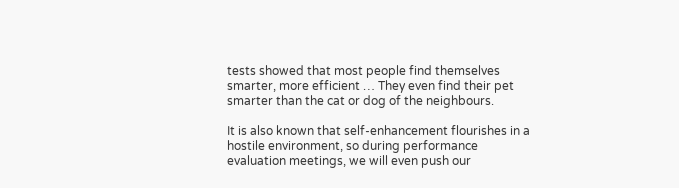tests showed that most people find themselves smarter, more efficient … They even find their pet smarter than the cat or dog of the neighbours.

It is also known that self-enhancement flourishes in a hostile environment, so during performance evaluation meetings, we will even push our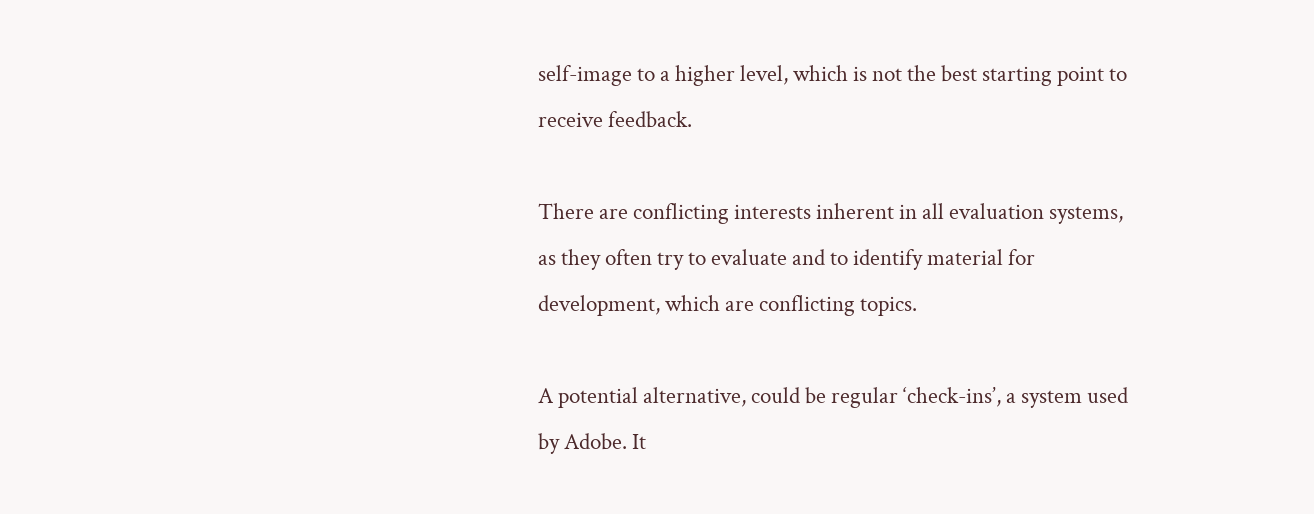self-image to a higher level, which is not the best starting point to receive feedback.

There are conflicting interests inherent in all evaluation systems, as they often try to evaluate and to identify material for development, which are conflicting topics.

A potential alternative, could be regular ‘check-ins’, a system used by Adobe. It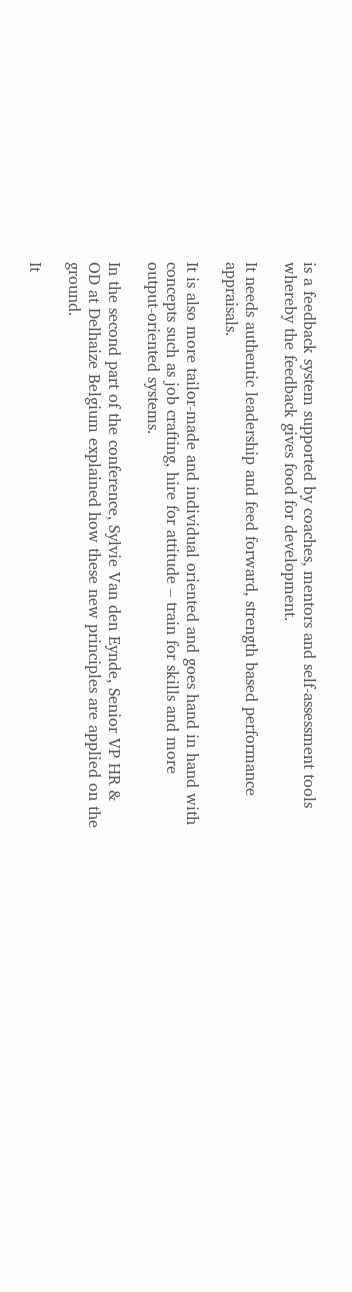is a feedback system supported by coaches, mentors and self-assessment tools whereby the feedback gives food for development.

It needs authentic leadership and feed forward, strength based performance appraisals.

It is also more tailor-made and individual oriented and goes hand in hand with concepts such as job crafting, hire for attitude – train for skills and more output-oriented systems.

In the second part of the conference, Sylvie Van den Eynde, Senior VP HR & OD at Delhaize Belgium explained how these new principles are applied on the ground.

It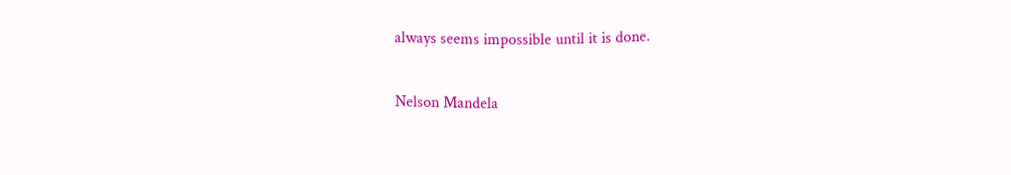always seems impossible until it is done.

Nelson Mandela